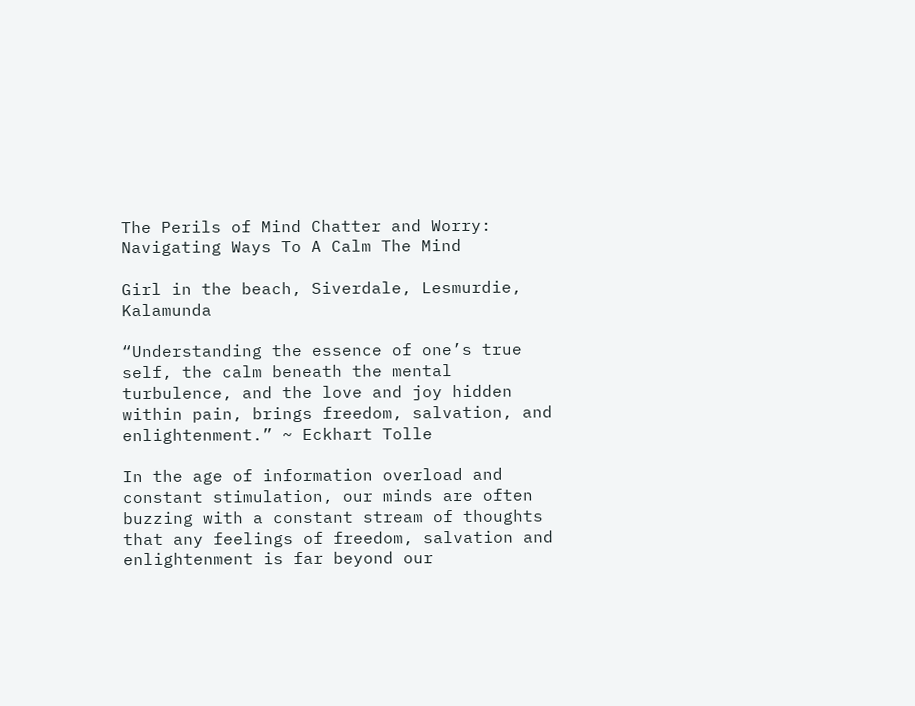The Perils of Mind Chatter and Worry: Navigating Ways To A Calm The Mind

Girl in the beach, Siverdale, Lesmurdie, Kalamunda

“Understanding the essence of one’s true self, the calm beneath the mental turbulence, and the love and joy hidden within pain, brings freedom, salvation, and enlightenment.” ~ Eckhart Tolle

In the age of information overload and constant stimulation, our minds are often buzzing with a constant stream of thoughts that any feelings of freedom, salvation and enlightenment is far beyond our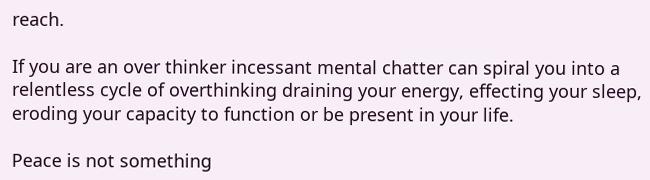reach.

If you are an over thinker incessant mental chatter can spiral you into a relentless cycle of overthinking draining your energy, effecting your sleep, eroding your capacity to function or be present in your life.

Peace is not something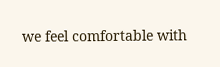we feel comfortable with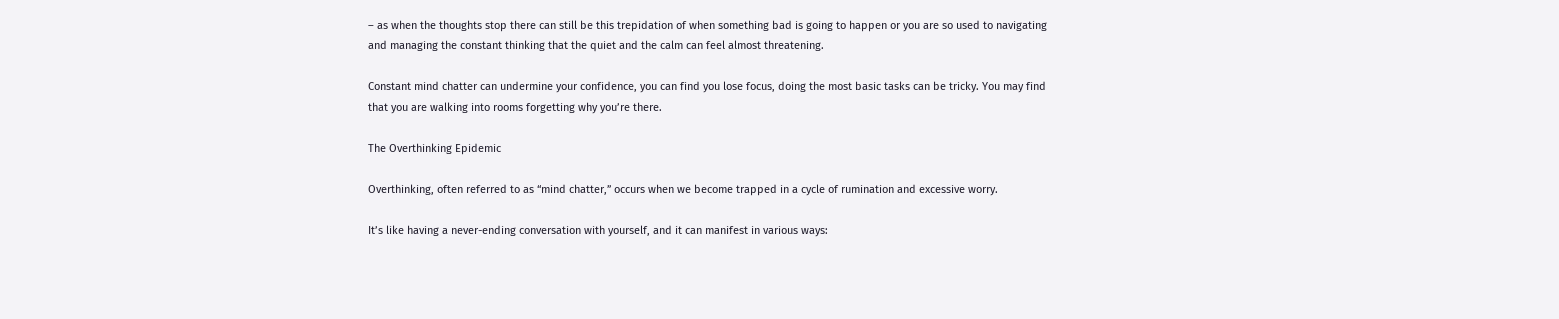– as when the thoughts stop there can still be this trepidation of when something bad is going to happen or you are so used to navigating and managing the constant thinking that the quiet and the calm can feel almost threatening.

Constant mind chatter can undermine your confidence, you can find you lose focus, doing the most basic tasks can be tricky. You may find that you are walking into rooms forgetting why you’re there.

The Overthinking Epidemic

Overthinking, often referred to as “mind chatter,” occurs when we become trapped in a cycle of rumination and excessive worry.

It’s like having a never-ending conversation with yourself, and it can manifest in various ways: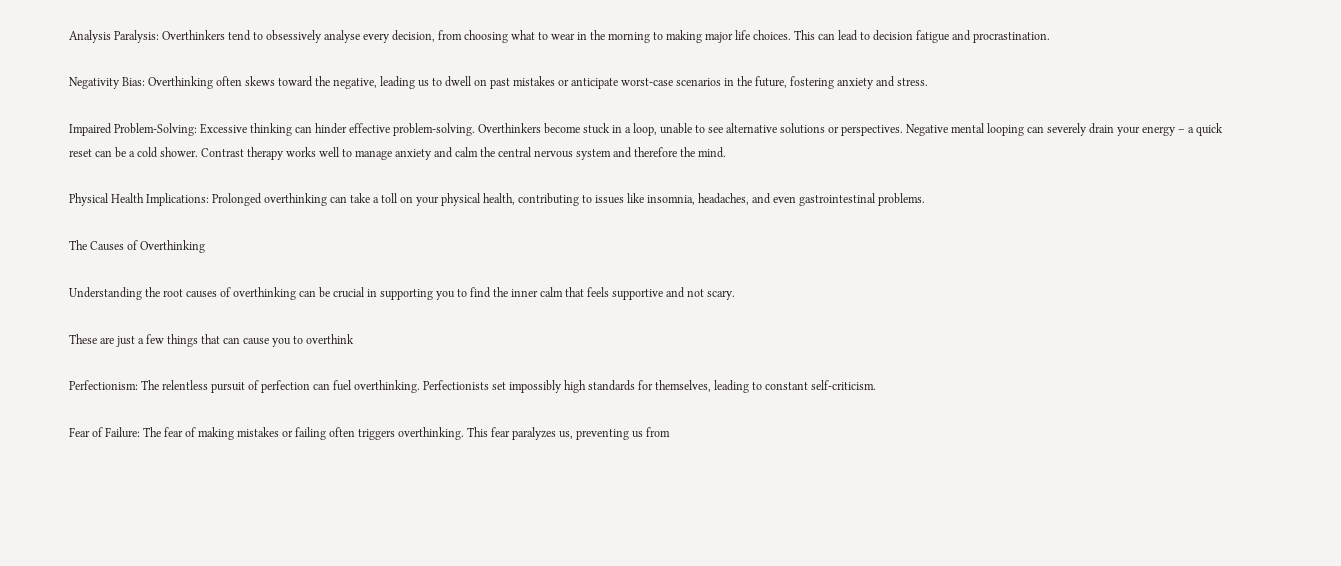Analysis Paralysis: Overthinkers tend to obsessively analyse every decision, from choosing what to wear in the morning to making major life choices. This can lead to decision fatigue and procrastination.

Negativity Bias: Overthinking often skews toward the negative, leading us to dwell on past mistakes or anticipate worst-case scenarios in the future, fostering anxiety and stress.

Impaired Problem-Solving: Excessive thinking can hinder effective problem-solving. Overthinkers become stuck in a loop, unable to see alternative solutions or perspectives. Negative mental looping can severely drain your energy – a quick reset can be a cold shower. Contrast therapy works well to manage anxiety and calm the central nervous system and therefore the mind.

Physical Health Implications: Prolonged overthinking can take a toll on your physical health, contributing to issues like insomnia, headaches, and even gastrointestinal problems.

The Causes of Overthinking

Understanding the root causes of overthinking can be crucial in supporting you to find the inner calm that feels supportive and not scary.

These are just a few things that can cause you to overthink

Perfectionism: The relentless pursuit of perfection can fuel overthinking. Perfectionists set impossibly high standards for themselves, leading to constant self-criticism.

Fear of Failure: The fear of making mistakes or failing often triggers overthinking. This fear paralyzes us, preventing us from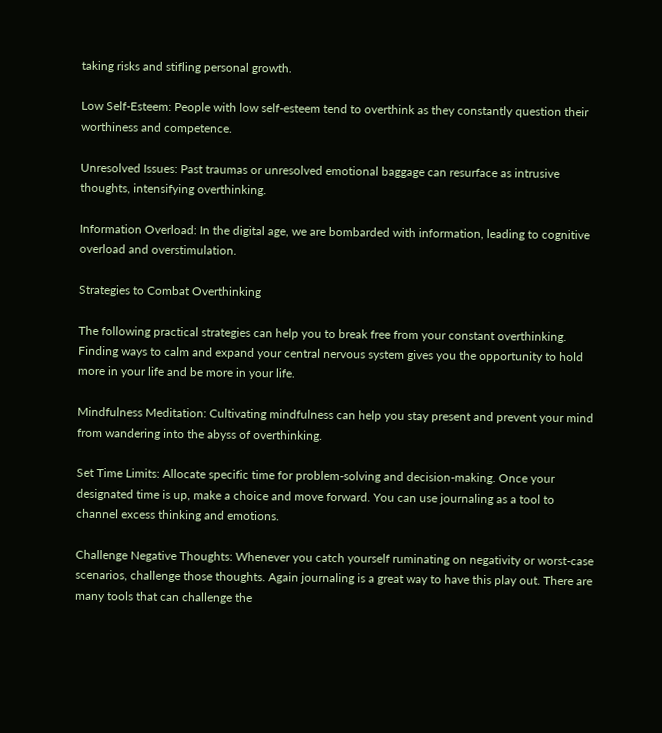taking risks and stifling personal growth.

Low Self-Esteem: People with low self-esteem tend to overthink as they constantly question their worthiness and competence.

Unresolved Issues: Past traumas or unresolved emotional baggage can resurface as intrusive thoughts, intensifying overthinking.

Information Overload: In the digital age, we are bombarded with information, leading to cognitive overload and overstimulation.

Strategies to Combat Overthinking

The following practical strategies can help you to break free from your constant overthinking. Finding ways to calm and expand your central nervous system gives you the opportunity to hold more in your life and be more in your life.

Mindfulness Meditation: Cultivating mindfulness can help you stay present and prevent your mind from wandering into the abyss of overthinking.

Set Time Limits: Allocate specific time for problem-solving and decision-making. Once your designated time is up, make a choice and move forward. You can use journaling as a tool to channel excess thinking and emotions.

Challenge Negative Thoughts: Whenever you catch yourself ruminating on negativity or worst-case scenarios, challenge those thoughts. Again journaling is a great way to have this play out. There are many tools that can challenge the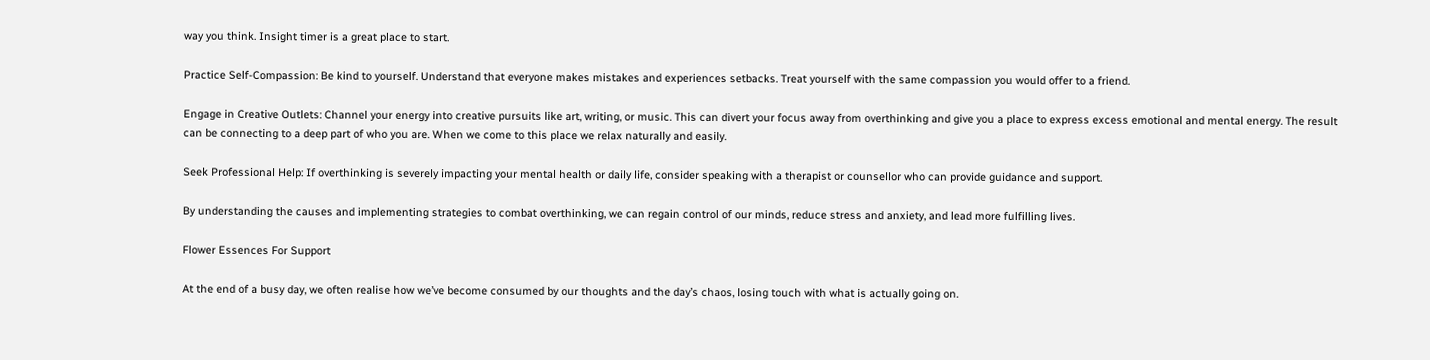way you think. Insight timer is a great place to start.

Practice Self-Compassion: Be kind to yourself. Understand that everyone makes mistakes and experiences setbacks. Treat yourself with the same compassion you would offer to a friend.

Engage in Creative Outlets: Channel your energy into creative pursuits like art, writing, or music. This can divert your focus away from overthinking and give you a place to express excess emotional and mental energy. The result can be connecting to a deep part of who you are. When we come to this place we relax naturally and easily.

Seek Professional Help: If overthinking is severely impacting your mental health or daily life, consider speaking with a therapist or counsellor who can provide guidance and support.

By understanding the causes and implementing strategies to combat overthinking, we can regain control of our minds, reduce stress and anxiety, and lead more fulfilling lives.

Flower Essences For Support

At the end of a busy day, we often realise how we’ve become consumed by our thoughts and the day’s chaos, losing touch with what is actually going on.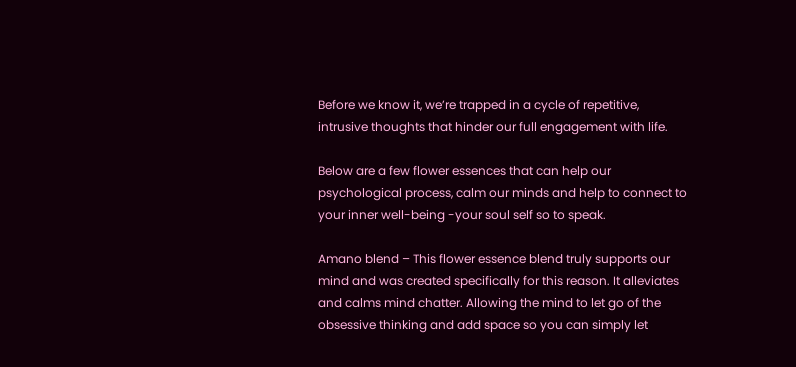Before we know it, we’re trapped in a cycle of repetitive, intrusive thoughts that hinder our full engagement with life.

Below are a few flower essences that can help our psychological process, calm our minds and help to connect to your inner well-being -your soul self so to speak.

Amano blend – This flower essence blend truly supports our mind and was created specifically for this reason. It alleviates and calms mind chatter. Allowing the mind to let go of the obsessive thinking and add space so you can simply let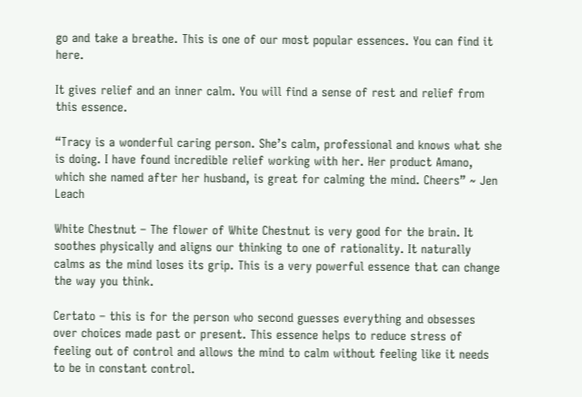go and take a breathe. This is one of our most popular essences. You can find it here.

It gives relief and an inner calm. You will find a sense of rest and relief from this essence.

“Tracy is a wonderful caring person. She’s calm, professional and knows what she is doing. I have found incredible relief working with her. Her product Amano, which she named after her husband, is great for calming the mind. Cheers” ~ Jen Leach

White Chestnut – The flower of White Chestnut is very good for the brain. It soothes physically and aligns our thinking to one of rationality. It naturally calms as the mind loses its grip. This is a very powerful essence that can change the way you think.

Certato – this is for the person who second guesses everything and obsesses over choices made past or present. This essence helps to reduce stress of feeling out of control and allows the mind to calm without feeling like it needs to be in constant control.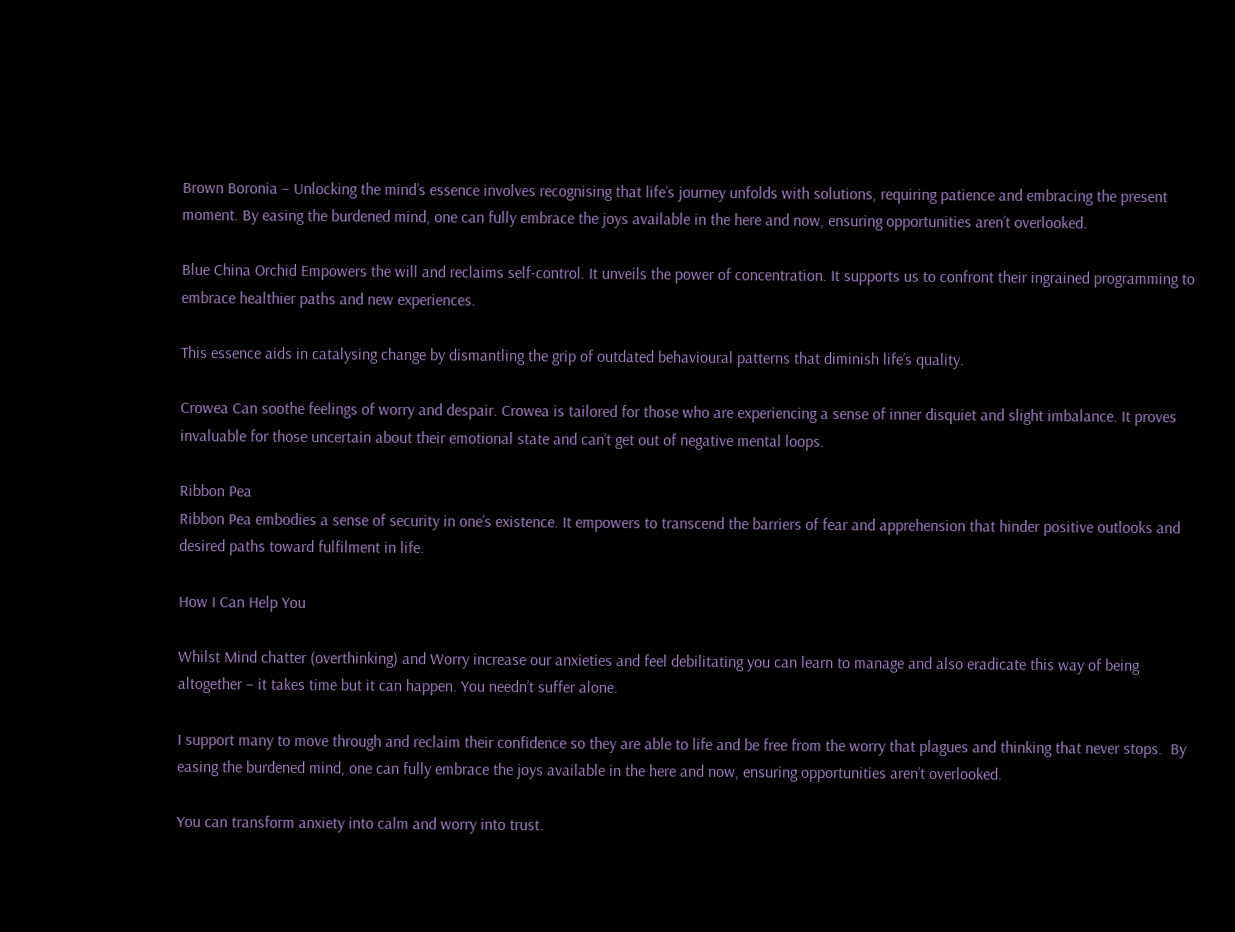Brown Boronia – Unlocking the mind’s essence involves recognising that life’s journey unfolds with solutions, requiring patience and embracing the present moment. By easing the burdened mind, one can fully embrace the joys available in the here and now, ensuring opportunities aren’t overlooked.

Blue China Orchid Empowers the will and reclaims self-control. It unveils the power of concentration. It supports us to confront their ingrained programming to embrace healthier paths and new experiences.

This essence aids in catalysing change by dismantling the grip of outdated behavioural patterns that diminish life’s quality.

Crowea Can soothe feelings of worry and despair. Crowea is tailored for those who are experiencing a sense of inner disquiet and slight imbalance. It proves invaluable for those uncertain about their emotional state and can’t get out of negative mental loops.

Ribbon Pea
Ribbon Pea embodies a sense of security in one’s existence. It empowers to transcend the barriers of fear and apprehension that hinder positive outlooks and desired paths toward fulfilment in life.

How I Can Help You

Whilst Mind chatter (overthinking) and Worry increase our anxieties and feel debilitating you can learn to manage and also eradicate this way of being altogether – it takes time but it can happen. You needn’t suffer alone.

I support many to move through and reclaim their confidence so they are able to life and be free from the worry that plagues and thinking that never stops.  By easing the burdened mind, one can fully embrace the joys available in the here and now, ensuring opportunities aren’t overlooked.

You can transform anxiety into calm and worry into trust.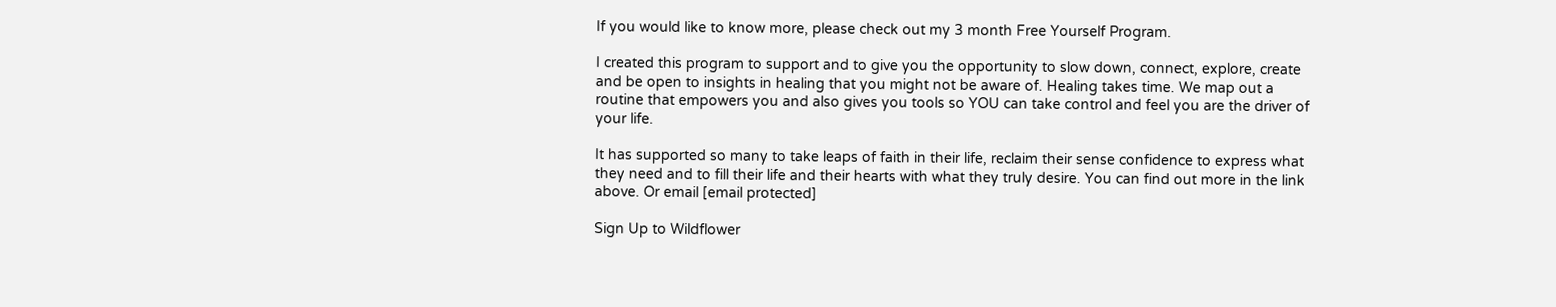If you would like to know more, please check out my 3 month Free Yourself Program.

I created this program to support and to give you the opportunity to slow down, connect, explore, create and be open to insights in healing that you might not be aware of. Healing takes time. We map out a routine that empowers you and also gives you tools so YOU can take control and feel you are the driver of your life.

It has supported so many to take leaps of faith in their life, reclaim their sense confidence to express what they need and to fill their life and their hearts with what they truly desire. You can find out more in the link above. Or email [email protected]

Sign Up to Wildflower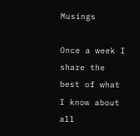Musings

Once a week I share the best of what I know about all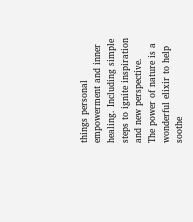things personal empowerment and inner healing. Including simple steps to ignite inspiration and new perspective.
The power of nature is a wonderful elixir to help soothe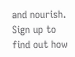and nourish.
Sign up to find out how